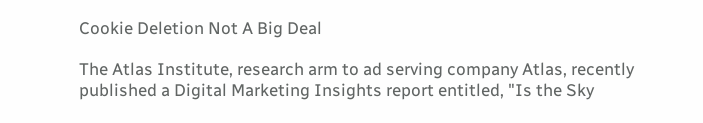Cookie Deletion Not A Big Deal

The Atlas Institute, research arm to ad serving company Atlas, recently published a Digital Marketing Insights report entitled, "Is the Sky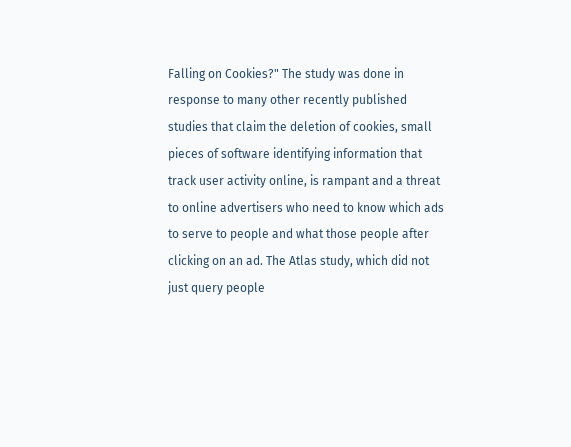Falling on Cookies?" The study was done in response to many other recently published studies that claim the deletion of cookies, small pieces of software identifying information that track user activity online, is rampant and a threat to online advertisers who need to know which ads to serve to people and what those people after clicking on an ad. The Atlas study, which did not just query people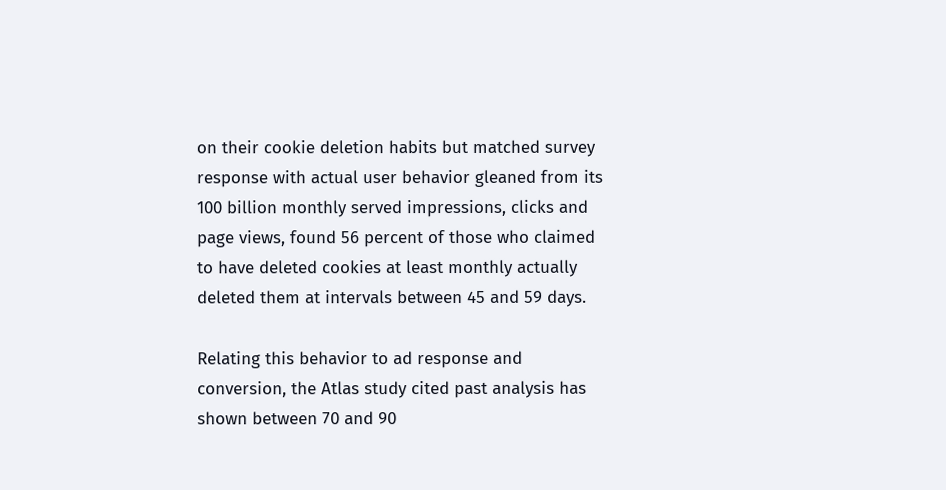on their cookie deletion habits but matched survey response with actual user behavior gleaned from its 100 billion monthly served impressions, clicks and page views, found 56 percent of those who claimed to have deleted cookies at least monthly actually deleted them at intervals between 45 and 59 days.

Relating this behavior to ad response and conversion, the Atlas study cited past analysis has shown between 70 and 90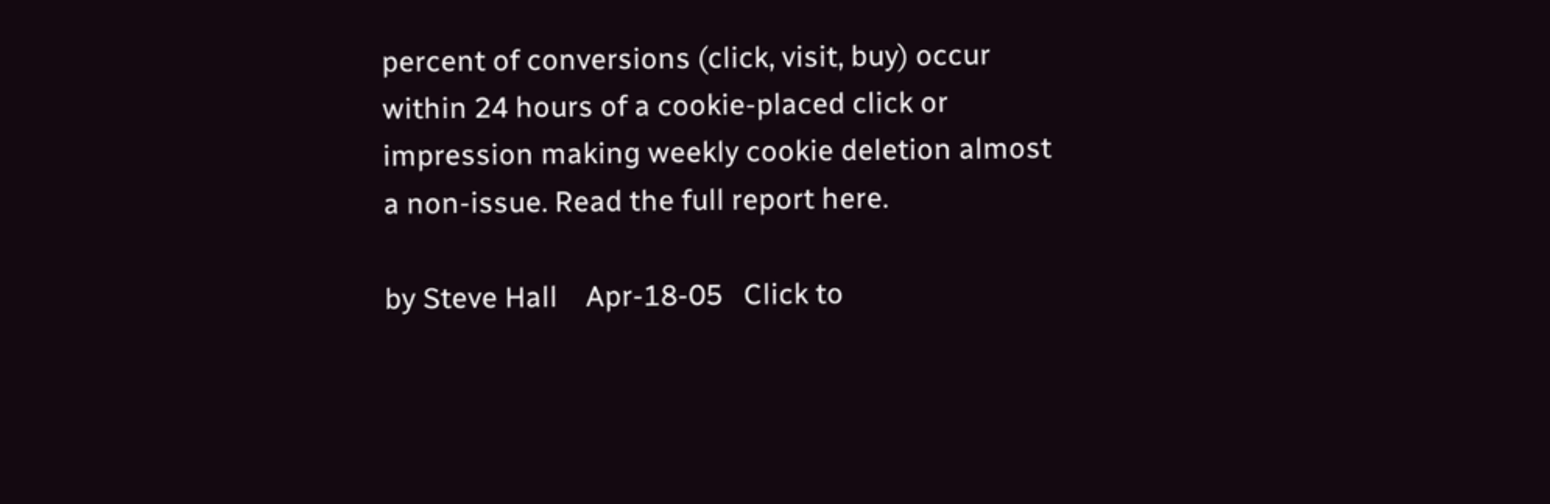percent of conversions (click, visit, buy) occur within 24 hours of a cookie-placed click or impression making weekly cookie deletion almost a non-issue. Read the full report here.

by Steve Hall    Apr-18-05   Click to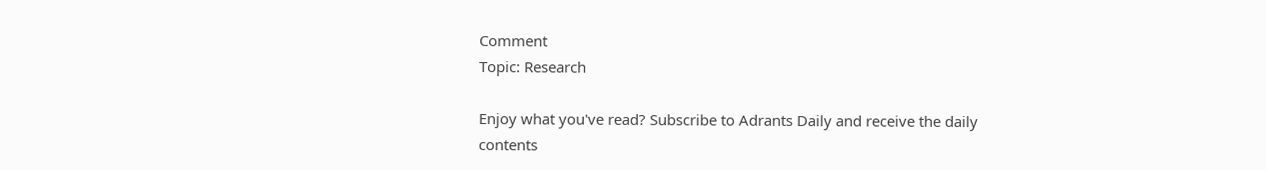Comment
Topic: Research

Enjoy what you've read? Subscribe to Adrants Daily and receive the daily contents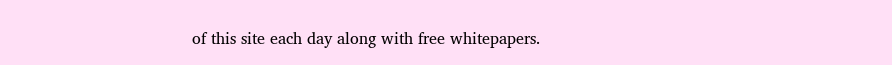of this site each day along with free whitepapers.